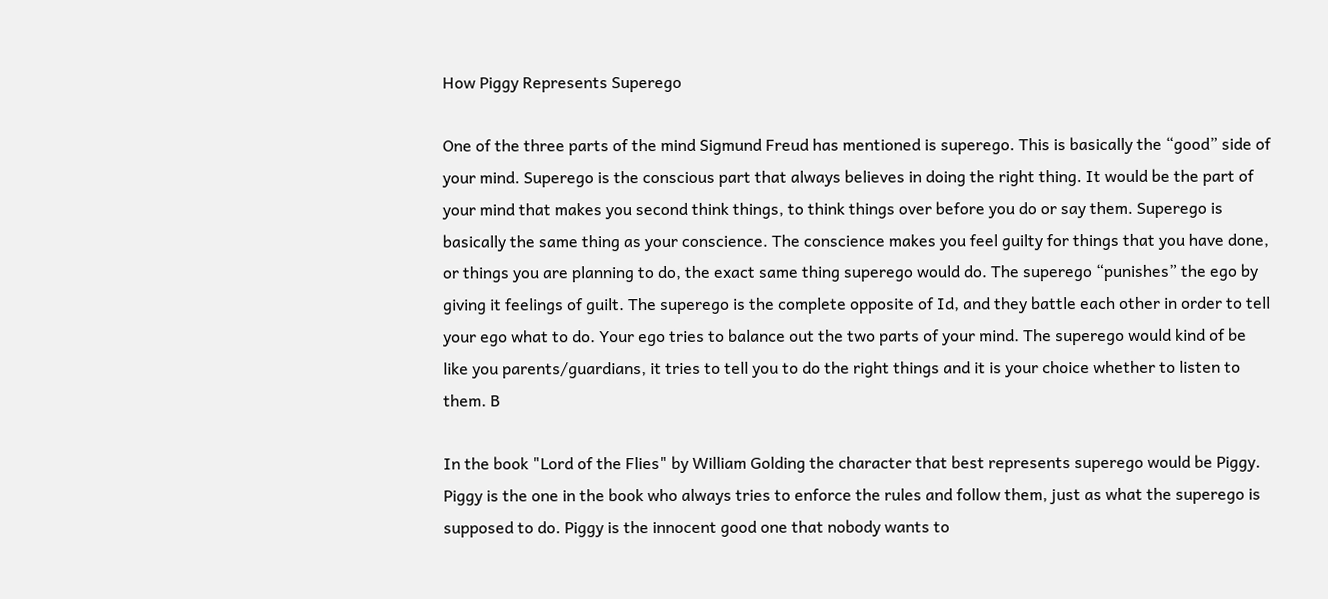How Piggy Represents Superego

One of the three parts of the mind Sigmund Freud has mentioned is superego. This is basically the “good” side of your mind. Superego is the conscious part that always believes in doing the right thing. It would be the part of your mind that makes you second think things, to think things over before you do or say them. Superego is basically the same thing as your conscience. The conscience makes you feel guilty for things that you have done, or things you are planning to do, the exact same thing superego would do. The superego “punishes” the ego by giving it feelings of guilt. The superego is the complete opposite of Id, and they battle each other in order to tell your ego what to do. Your ego tries to balance out the two parts of your mind. The superego would kind of be like you parents/guardians, it tries to tell you to do the right things and it is your choice whether to listen to them. B

In the book "Lord of the Flies" by William Golding the character that best represents superego would be Piggy. Piggy is the one in the book who always tries to enforce the rules and follow them, just as what the superego is supposed to do. Piggy is the innocent good one that nobody wants to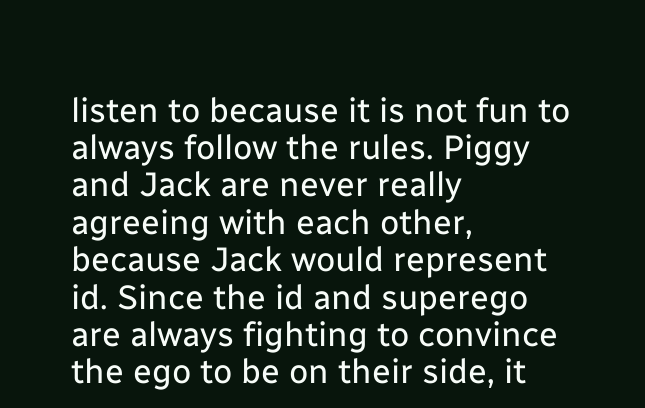listen to because it is not fun to always follow the rules. Piggy and Jack are never really agreeing with each other, because Jack would represent id. Since the id and superego are always fighting to convince the ego to be on their side, it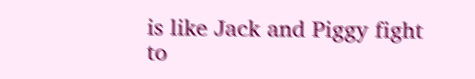is like Jack and Piggy fight to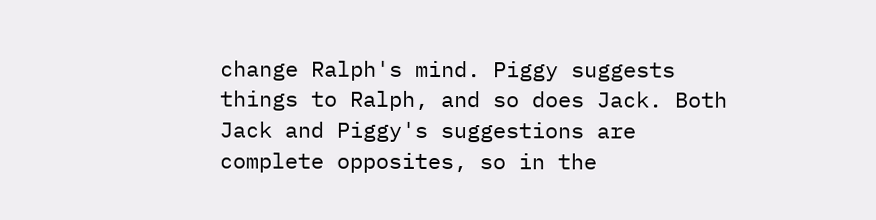change Ralph's mind. Piggy suggests things to Ralph, and so does Jack. Both Jack and Piggy's suggestions are complete opposites, so in the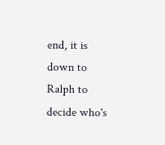end, it is down to Ralph to decide who's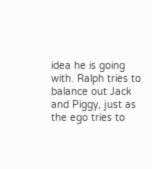idea he is going with. Ralph tries to balance out Jack and Piggy, just as the ego tries to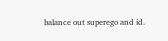balance out superego and id.